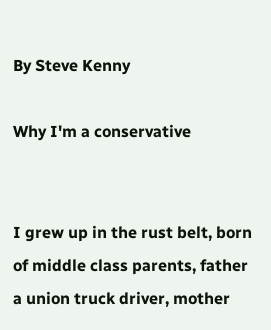By Steve Kenny

Why I'm a conservative


I grew up in the rust belt, born of middle class parents, father a union truck driver, mother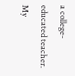a college-educated teacher. My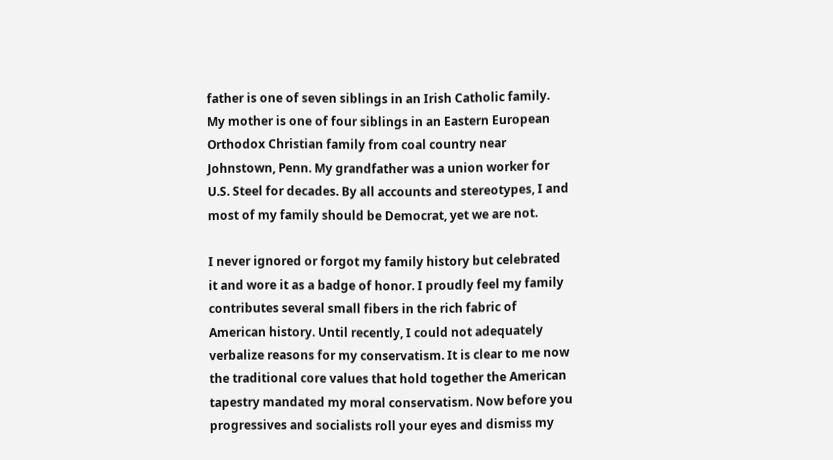father is one of seven siblings in an Irish Catholic family. My mother is one of four siblings in an Eastern European Orthodox Christian family from coal country near Johnstown, Penn. My grandfather was a union worker for U.S. Steel for decades. By all accounts and stereotypes, I and most of my family should be Democrat, yet we are not.

I never ignored or forgot my family history but celebrated it and wore it as a badge of honor. I proudly feel my family contributes several small fibers in the rich fabric of American history. Until recently, I could not adequately verbalize reasons for my conservatism. It is clear to me now the traditional core values that hold together the American tapestry mandated my moral conservatism. Now before you progressives and socialists roll your eyes and dismiss my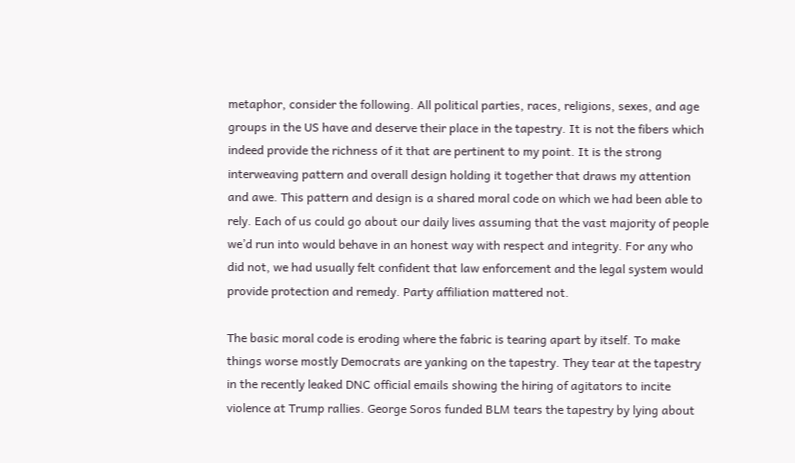metaphor, consider the following. All political parties, races, religions, sexes, and age groups in the US have and deserve their place in the tapestry. It is not the fibers which indeed provide the richness of it that are pertinent to my point. It is the strong interweaving pattern and overall design holding it together that draws my attention and awe. This pattern and design is a shared moral code on which we had been able to rely. Each of us could go about our daily lives assuming that the vast majority of people we’d run into would behave in an honest way with respect and integrity. For any who did not, we had usually felt confident that law enforcement and the legal system would provide protection and remedy. Party affiliation mattered not.

The basic moral code is eroding where the fabric is tearing apart by itself. To make things worse mostly Democrats are yanking on the tapestry. They tear at the tapestry in the recently leaked DNC official emails showing the hiring of agitators to incite violence at Trump rallies. George Soros funded BLM tears the tapestry by lying about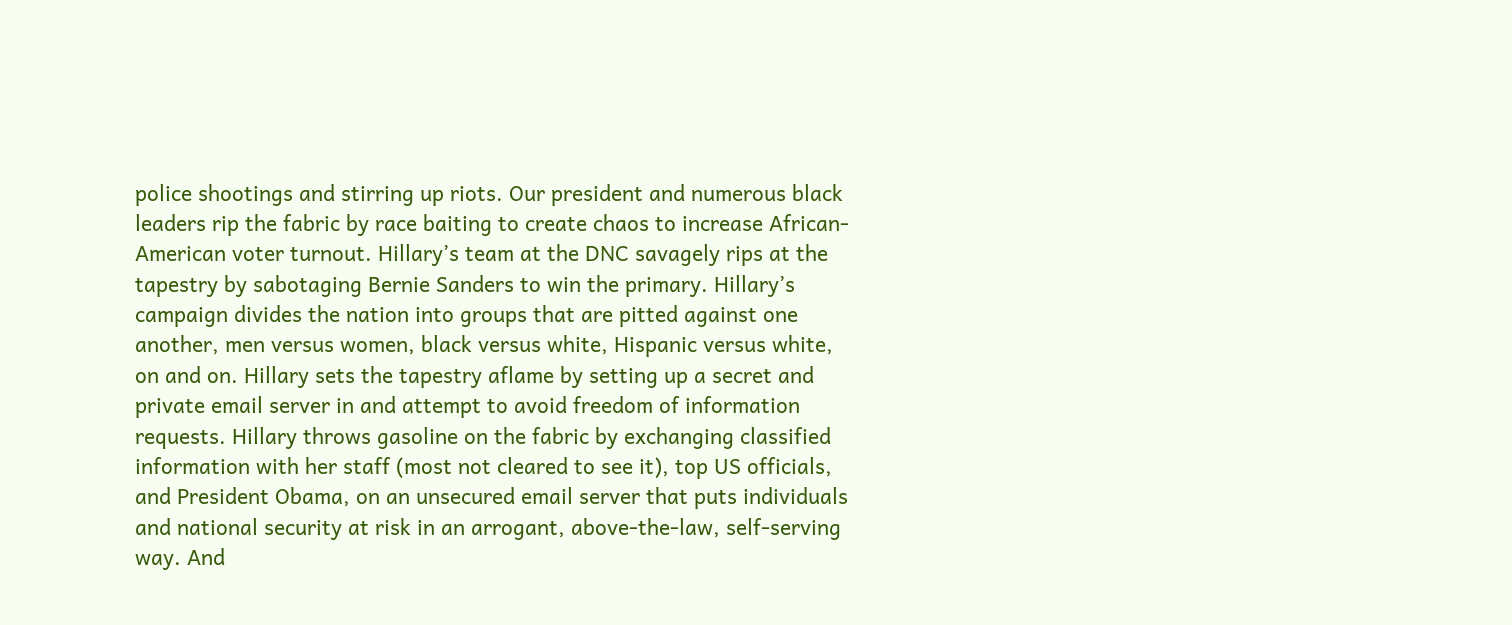police shootings and stirring up riots. Our president and numerous black leaders rip the fabric by race baiting to create chaos to increase African-American voter turnout. Hillary’s team at the DNC savagely rips at the tapestry by sabotaging Bernie Sanders to win the primary. Hillary’s campaign divides the nation into groups that are pitted against one another, men versus women, black versus white, Hispanic versus white, on and on. Hillary sets the tapestry aflame by setting up a secret and private email server in and attempt to avoid freedom of information requests. Hillary throws gasoline on the fabric by exchanging classified information with her staff (most not cleared to see it), top US officials, and President Obama, on an unsecured email server that puts individuals and national security at risk in an arrogant, above-the-law, self-serving way. And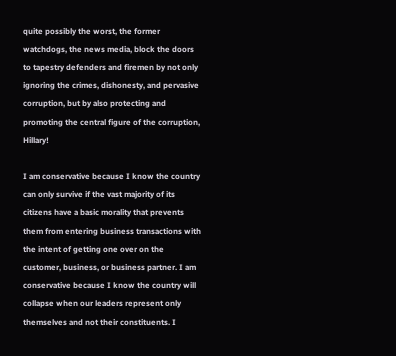quite possibly the worst, the former watchdogs, the news media, block the doors to tapestry defenders and firemen by not only ignoring the crimes, dishonesty, and pervasive corruption, but by also protecting and promoting the central figure of the corruption, Hillary!

I am conservative because I know the country can only survive if the vast majority of its citizens have a basic morality that prevents them from entering business transactions with the intent of getting one over on the customer, business, or business partner. I am conservative because I know the country will collapse when our leaders represent only themselves and not their constituents. I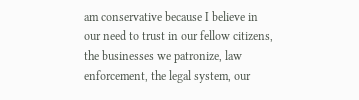am conservative because I believe in our need to trust in our fellow citizens, the businesses we patronize, law enforcement, the legal system, our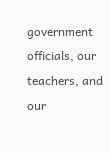government officials, our teachers, and our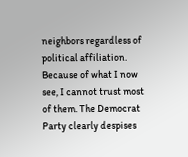neighbors regardless of political affiliation. Because of what I now see, I cannot trust most of them. The Democrat Party clearly despises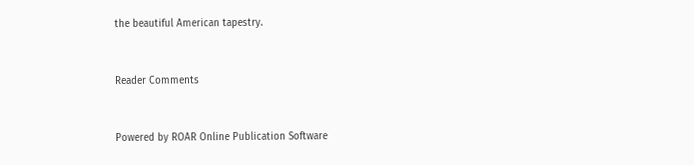the beautiful American tapestry.


Reader Comments


Powered by ROAR Online Publication Software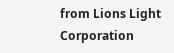from Lions Light Corporation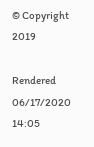© Copyright 2019

Rendered 06/17/2020 14:05